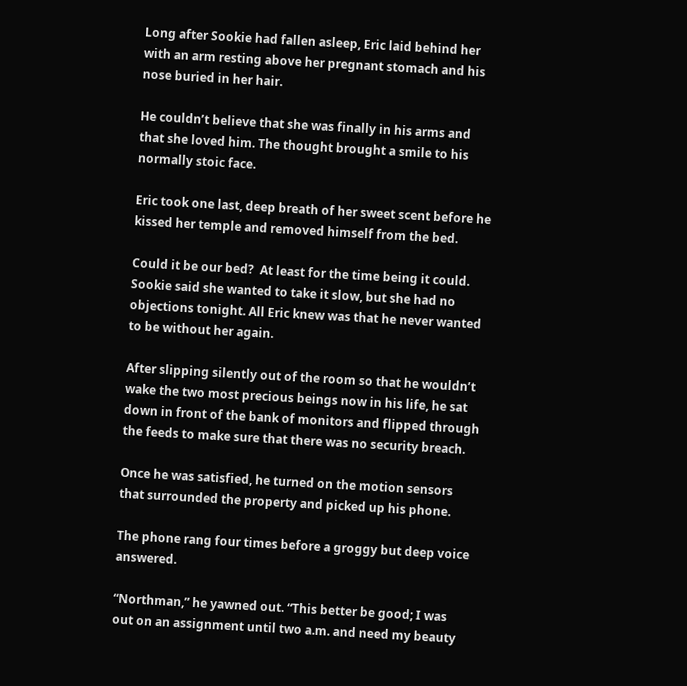Long after Sookie had fallen asleep, Eric laid behind her with an arm resting above her pregnant stomach and his nose buried in her hair.

He couldn’t believe that she was finally in his arms and that she loved him. The thought brought a smile to his normally stoic face.

Eric took one last, deep breath of her sweet scent before he kissed her temple and removed himself from the bed.

Could it be our bed?  At least for the time being it could. Sookie said she wanted to take it slow, but she had no objections tonight. All Eric knew was that he never wanted to be without her again.

After slipping silently out of the room so that he wouldn’t wake the two most precious beings now in his life, he sat down in front of the bank of monitors and flipped through the feeds to make sure that there was no security breach.

Once he was satisfied, he turned on the motion sensors that surrounded the property and picked up his phone.

The phone rang four times before a groggy but deep voice answered.

“Northman,” he yawned out. “This better be good; I was out on an assignment until two a.m. and need my beauty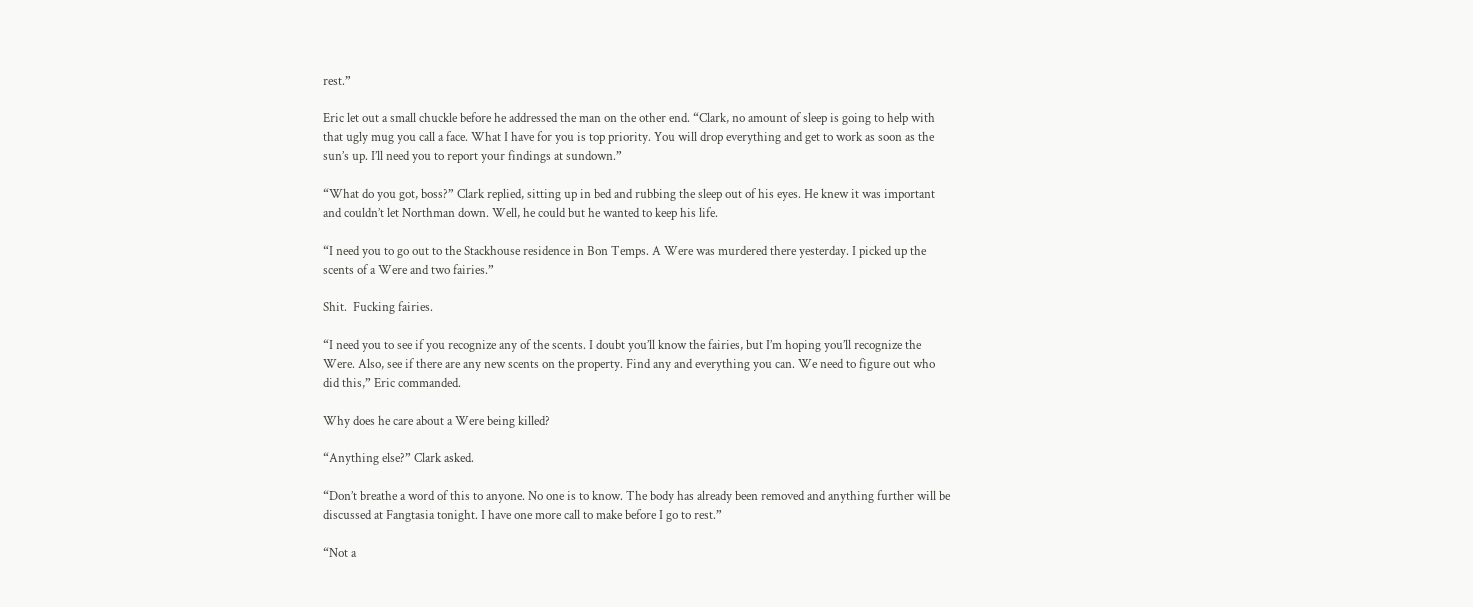rest.”

Eric let out a small chuckle before he addressed the man on the other end. “Clark, no amount of sleep is going to help with that ugly mug you call a face. What I have for you is top priority. You will drop everything and get to work as soon as the sun’s up. I’ll need you to report your findings at sundown.”

“What do you got, boss?” Clark replied, sitting up in bed and rubbing the sleep out of his eyes. He knew it was important and couldn’t let Northman down. Well, he could but he wanted to keep his life.

“I need you to go out to the Stackhouse residence in Bon Temps. A Were was murdered there yesterday. I picked up the scents of a Were and two fairies.”

Shit.  Fucking fairies.

“I need you to see if you recognize any of the scents. I doubt you’ll know the fairies, but I’m hoping you’ll recognize the Were. Also, see if there are any new scents on the property. Find any and everything you can. We need to figure out who did this,” Eric commanded.

Why does he care about a Were being killed?

“Anything else?” Clark asked.

“Don’t breathe a word of this to anyone. No one is to know. The body has already been removed and anything further will be discussed at Fangtasia tonight. I have one more call to make before I go to rest.”

“Not a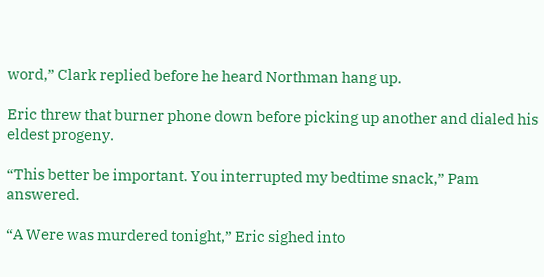word,” Clark replied before he heard Northman hang up.

Eric threw that burner phone down before picking up another and dialed his eldest progeny.

“This better be important. You interrupted my bedtime snack,” Pam answered.

“A Were was murdered tonight,” Eric sighed into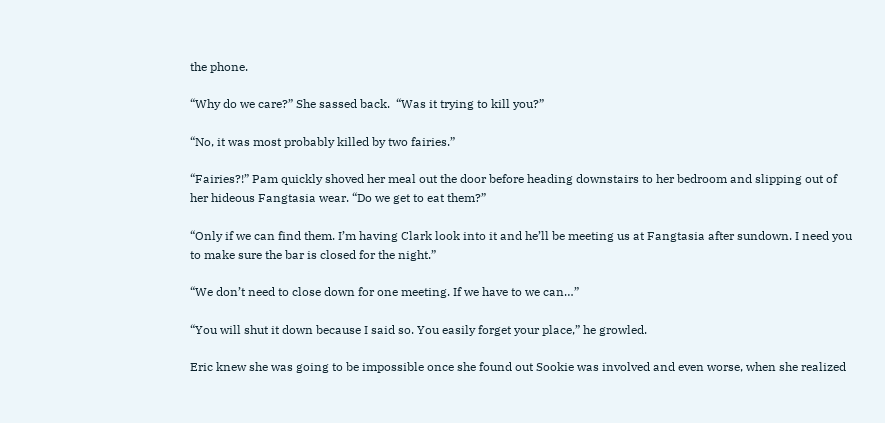the phone.

“Why do we care?” She sassed back.  “Was it trying to kill you?”

“No, it was most probably killed by two fairies.”

“Fairies?!” Pam quickly shoved her meal out the door before heading downstairs to her bedroom and slipping out of her hideous Fangtasia wear. “Do we get to eat them?”

“Only if we can find them. I’m having Clark look into it and he’ll be meeting us at Fangtasia after sundown. I need you to make sure the bar is closed for the night.”

“We don’t need to close down for one meeting. If we have to we can…”

“You will shut it down because I said so. You easily forget your place,” he growled.

Eric knew she was going to be impossible once she found out Sookie was involved and even worse, when she realized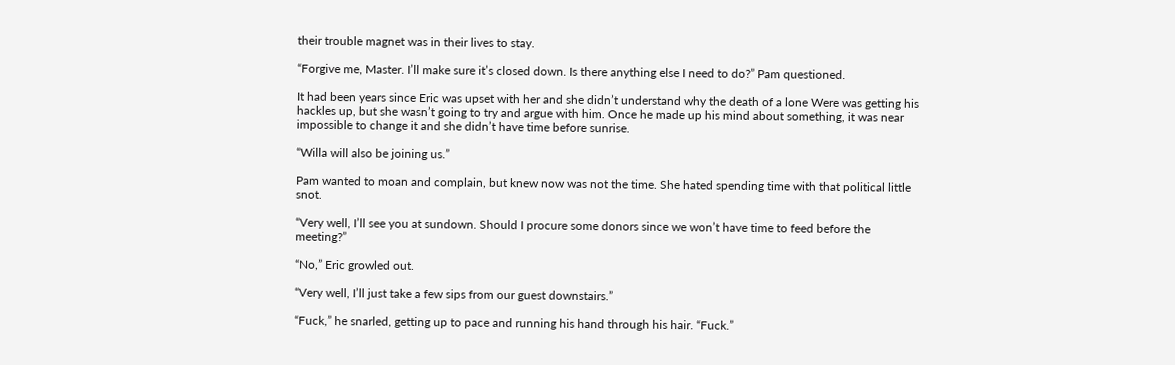their trouble magnet was in their lives to stay.

“Forgive me, Master. I’ll make sure it’s closed down. Is there anything else I need to do?” Pam questioned.

It had been years since Eric was upset with her and she didn’t understand why the death of a lone Were was getting his hackles up, but she wasn’t going to try and argue with him. Once he made up his mind about something, it was near impossible to change it and she didn’t have time before sunrise.

“Willa will also be joining us.”

Pam wanted to moan and complain, but knew now was not the time. She hated spending time with that political little snot.

“Very well, I’ll see you at sundown. Should I procure some donors since we won’t have time to feed before the meeting?”

“No,” Eric growled out.

“Very well, I’ll just take a few sips from our guest downstairs.”

“Fuck,” he snarled, getting up to pace and running his hand through his hair. “Fuck.”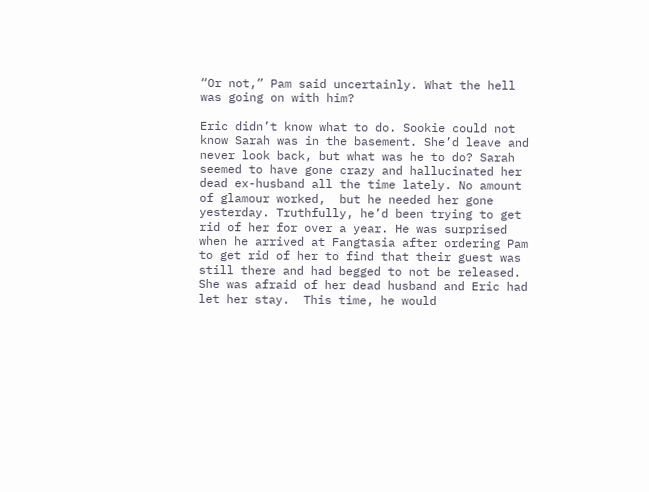“Or not,” Pam said uncertainly. What the hell was going on with him?

Eric didn’t know what to do. Sookie could not know Sarah was in the basement. She’d leave and never look back, but what was he to do? Sarah seemed to have gone crazy and hallucinated her dead ex-husband all the time lately. No amount of glamour worked,  but he needed her gone yesterday. Truthfully, he’d been trying to get rid of her for over a year. He was surprised when he arrived at Fangtasia after ordering Pam to get rid of her to find that their guest was still there and had begged to not be released. She was afraid of her dead husband and Eric had let her stay.  This time, he would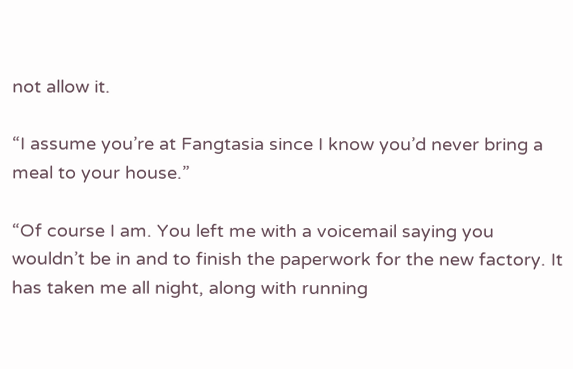not allow it.

“I assume you’re at Fangtasia since I know you’d never bring a meal to your house.”

“Of course I am. You left me with a voicemail saying you wouldn’t be in and to finish the paperwork for the new factory. It has taken me all night, along with running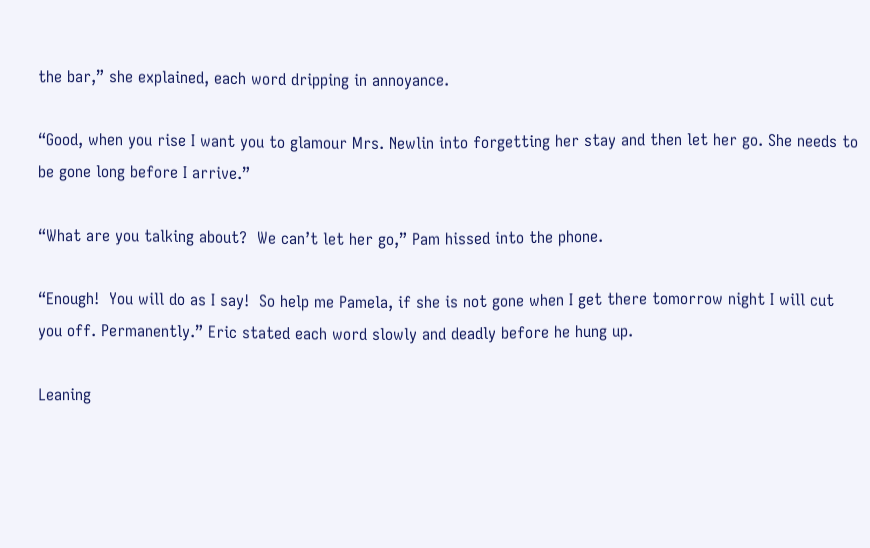the bar,” she explained, each word dripping in annoyance.

“Good, when you rise I want you to glamour Mrs. Newlin into forgetting her stay and then let her go. She needs to be gone long before I arrive.”

“What are you talking about?  We can’t let her go,” Pam hissed into the phone.

“Enough!  You will do as I say!  So help me Pamela, if she is not gone when I get there tomorrow night I will cut you off. Permanently.” Eric stated each word slowly and deadly before he hung up.

Leaning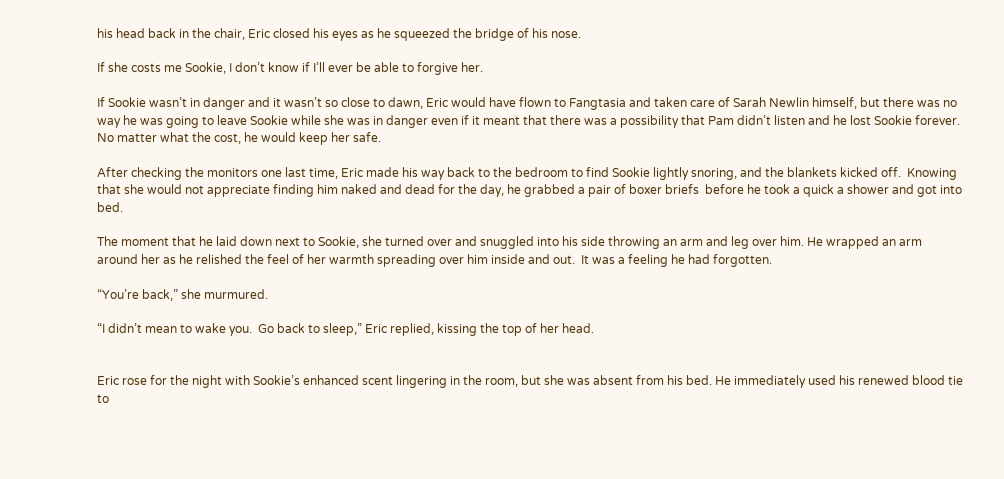his head back in the chair, Eric closed his eyes as he squeezed the bridge of his nose.

If she costs me Sookie, I don’t know if I’ll ever be able to forgive her.

If Sookie wasn’t in danger and it wasn’t so close to dawn, Eric would have flown to Fangtasia and taken care of Sarah Newlin himself, but there was no way he was going to leave Sookie while she was in danger even if it meant that there was a possibility that Pam didn’t listen and he lost Sookie forever.  No matter what the cost, he would keep her safe.

After checking the monitors one last time, Eric made his way back to the bedroom to find Sookie lightly snoring, and the blankets kicked off.  Knowing that she would not appreciate finding him naked and dead for the day, he grabbed a pair of boxer briefs  before he took a quick a shower and got into bed.

The moment that he laid down next to Sookie, she turned over and snuggled into his side throwing an arm and leg over him. He wrapped an arm around her as he relished the feel of her warmth spreading over him inside and out.  It was a feeling he had forgotten.

“You’re back,” she murmured.

“I didn’t mean to wake you.  Go back to sleep,” Eric replied, kissing the top of her head.


Eric rose for the night with Sookie’s enhanced scent lingering in the room, but she was absent from his bed. He immediately used his renewed blood tie to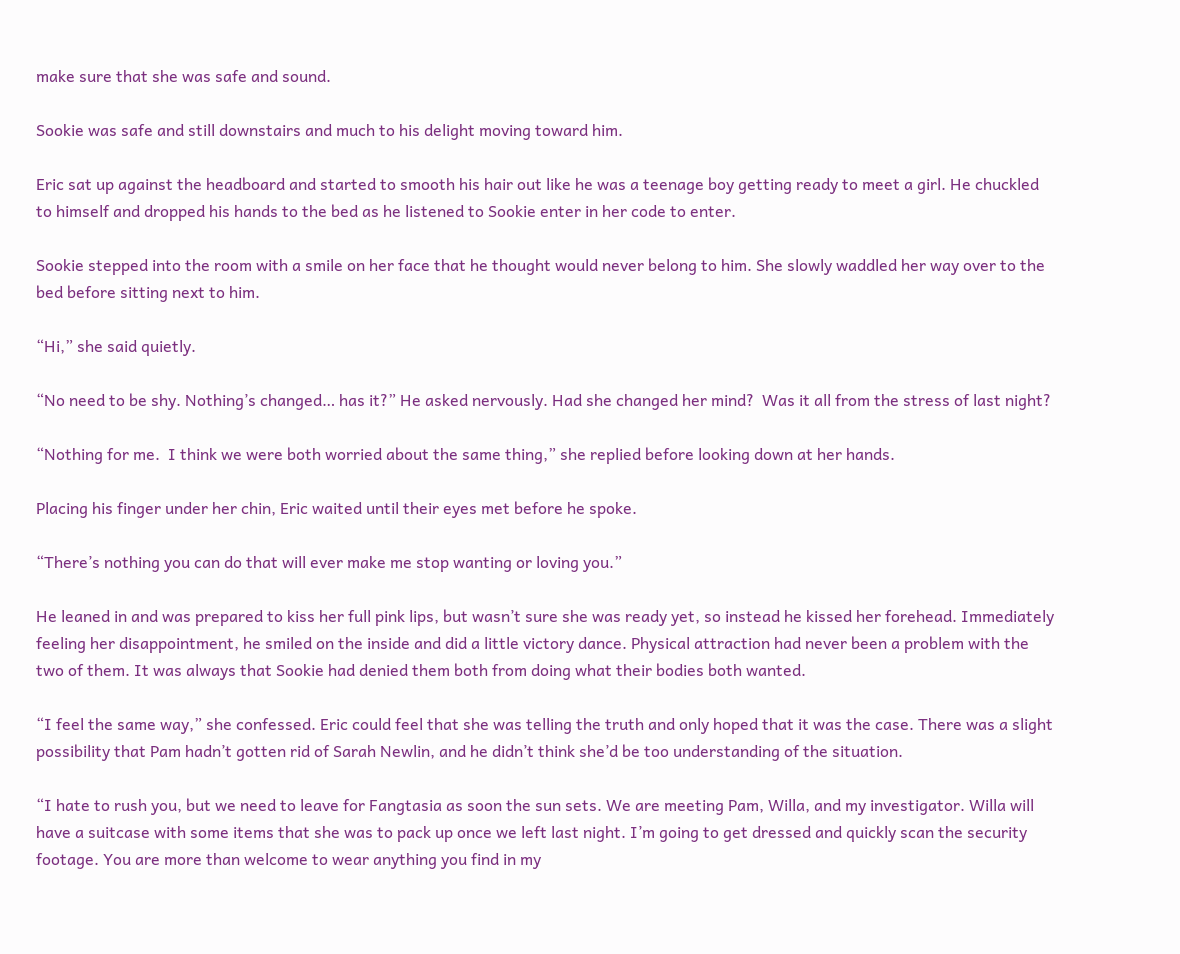make sure that she was safe and sound.

Sookie was safe and still downstairs and much to his delight moving toward him.

Eric sat up against the headboard and started to smooth his hair out like he was a teenage boy getting ready to meet a girl. He chuckled to himself and dropped his hands to the bed as he listened to Sookie enter in her code to enter.

Sookie stepped into the room with a smile on her face that he thought would never belong to him. She slowly waddled her way over to the bed before sitting next to him.

“Hi,” she said quietly.

“No need to be shy. Nothing’s changed… has it?” He asked nervously. Had she changed her mind?  Was it all from the stress of last night?

“Nothing for me.  I think we were both worried about the same thing,” she replied before looking down at her hands.

Placing his finger under her chin, Eric waited until their eyes met before he spoke.

“There’s nothing you can do that will ever make me stop wanting or loving you.”

He leaned in and was prepared to kiss her full pink lips, but wasn’t sure she was ready yet, so instead he kissed her forehead. Immediately feeling her disappointment, he smiled on the inside and did a little victory dance. Physical attraction had never been a problem with the two of them. It was always that Sookie had denied them both from doing what their bodies both wanted.

“I feel the same way,” she confessed. Eric could feel that she was telling the truth and only hoped that it was the case. There was a slight possibility that Pam hadn’t gotten rid of Sarah Newlin, and he didn’t think she’d be too understanding of the situation.

“I hate to rush you, but we need to leave for Fangtasia as soon the sun sets. We are meeting Pam, Willa, and my investigator. Willa will have a suitcase with some items that she was to pack up once we left last night. I’m going to get dressed and quickly scan the security footage. You are more than welcome to wear anything you find in my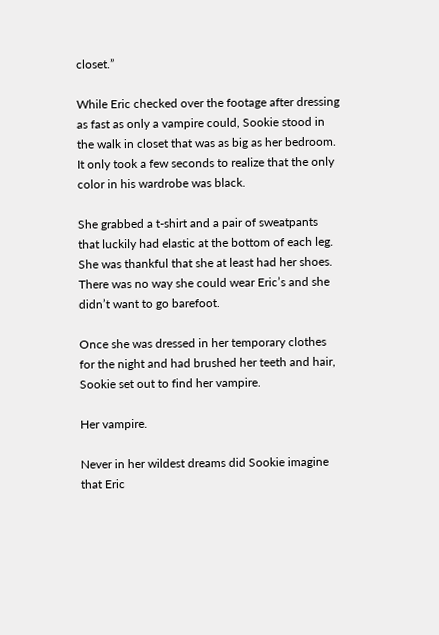closet.”

While Eric checked over the footage after dressing as fast as only a vampire could, Sookie stood in the walk in closet that was as big as her bedroom. It only took a few seconds to realize that the only color in his wardrobe was black.

She grabbed a t-shirt and a pair of sweatpants that luckily had elastic at the bottom of each leg. She was thankful that she at least had her shoes.  There was no way she could wear Eric’s and she didn’t want to go barefoot.

Once she was dressed in her temporary clothes for the night and had brushed her teeth and hair, Sookie set out to find her vampire.

Her vampire.

Never in her wildest dreams did Sookie imagine that Eric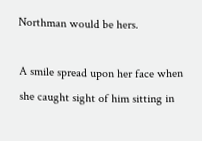Northman would be hers.

A smile spread upon her face when she caught sight of him sitting in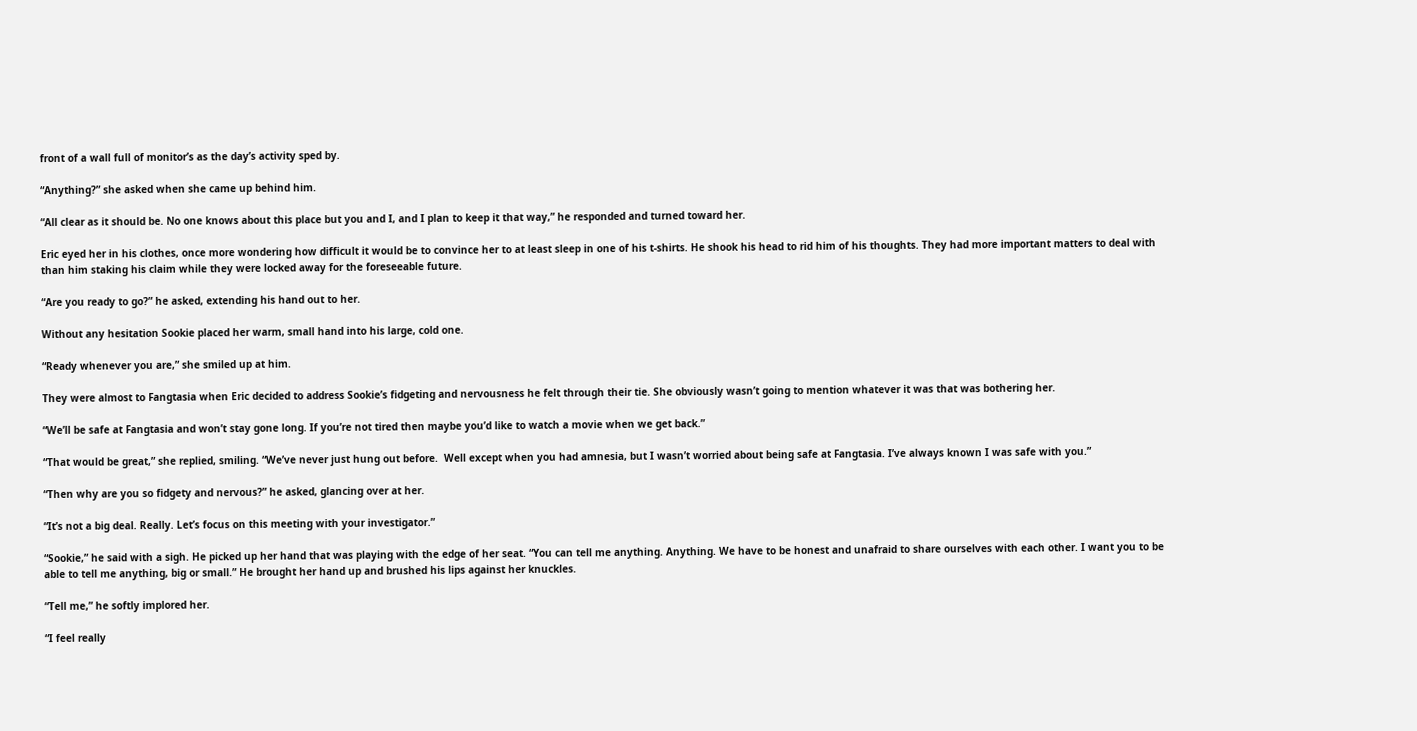front of a wall full of monitor’s as the day’s activity sped by.

“Anything?” she asked when she came up behind him.

“All clear as it should be. No one knows about this place but you and I, and I plan to keep it that way,” he responded and turned toward her.

Eric eyed her in his clothes, once more wondering how difficult it would be to convince her to at least sleep in one of his t-shirts. He shook his head to rid him of his thoughts. They had more important matters to deal with than him staking his claim while they were locked away for the foreseeable future.

“Are you ready to go?” he asked, extending his hand out to her.

Without any hesitation Sookie placed her warm, small hand into his large, cold one.

“Ready whenever you are,” she smiled up at him.

They were almost to Fangtasia when Eric decided to address Sookie’s fidgeting and nervousness he felt through their tie. She obviously wasn’t going to mention whatever it was that was bothering her.

“We’ll be safe at Fangtasia and won’t stay gone long. If you’re not tired then maybe you’d like to watch a movie when we get back.”

“That would be great,” she replied, smiling. “We’ve never just hung out before.  Well except when you had amnesia, but I wasn’t worried about being safe at Fangtasia. I’ve always known I was safe with you.”

“Then why are you so fidgety and nervous?” he asked, glancing over at her.

“It’s not a big deal. Really. Let’s focus on this meeting with your investigator.”

“Sookie,” he said with a sigh. He picked up her hand that was playing with the edge of her seat. “You can tell me anything. Anything. We have to be honest and unafraid to share ourselves with each other. I want you to be able to tell me anything, big or small.” He brought her hand up and brushed his lips against her knuckles.

“Tell me,” he softly implored her.

“I feel really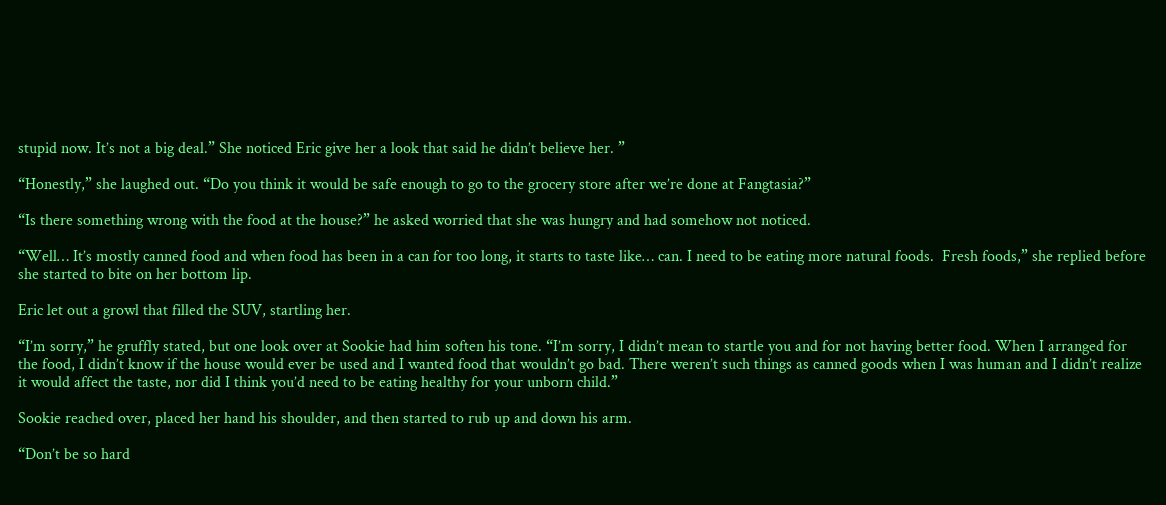stupid now. It’s not a big deal.” She noticed Eric give her a look that said he didn’t believe her. ”

“Honestly,” she laughed out. “Do you think it would be safe enough to go to the grocery store after we’re done at Fangtasia?”

“Is there something wrong with the food at the house?” he asked worried that she was hungry and had somehow not noticed.

“Well… It’s mostly canned food and when food has been in a can for too long, it starts to taste like… can. I need to be eating more natural foods.  Fresh foods,” she replied before she started to bite on her bottom lip.

Eric let out a growl that filled the SUV, startling her.

“I’m sorry,” he gruffly stated, but one look over at Sookie had him soften his tone. “I’m sorry, I didn’t mean to startle you and for not having better food. When I arranged for the food, I didn’t know if the house would ever be used and I wanted food that wouldn’t go bad. There weren’t such things as canned goods when I was human and I didn’t realize it would affect the taste, nor did I think you’d need to be eating healthy for your unborn child.”

Sookie reached over, placed her hand his shoulder, and then started to rub up and down his arm.

“Don’t be so hard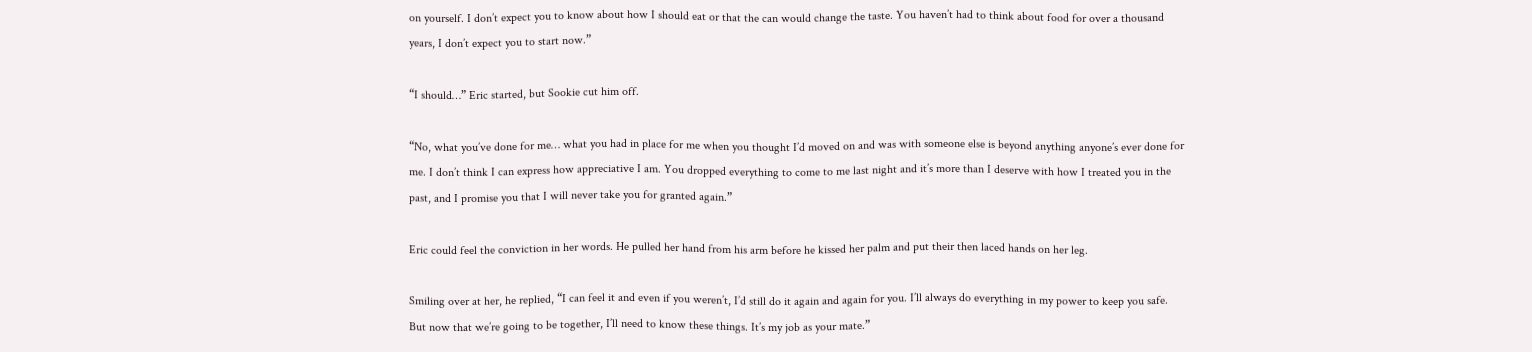on yourself. I don’t expect you to know about how I should eat or that the can would change the taste. You haven’t had to think about food for over a thousand years, I don’t expect you to start now.”

“I should…” Eric started, but Sookie cut him off.

“No, what you’ve done for me… what you had in place for me when you thought I’d moved on and was with someone else is beyond anything anyone’s ever done for me. I don’t think I can express how appreciative I am. You dropped everything to come to me last night and it’s more than I deserve with how I treated you in the past, and I promise you that I will never take you for granted again.”

Eric could feel the conviction in her words. He pulled her hand from his arm before he kissed her palm and put their then laced hands on her leg.

Smiling over at her, he replied, “I can feel it and even if you weren’t, I’d still do it again and again for you. I’ll always do everything in my power to keep you safe. But now that we’re going to be together, I’ll need to know these things. It’s my job as your mate.”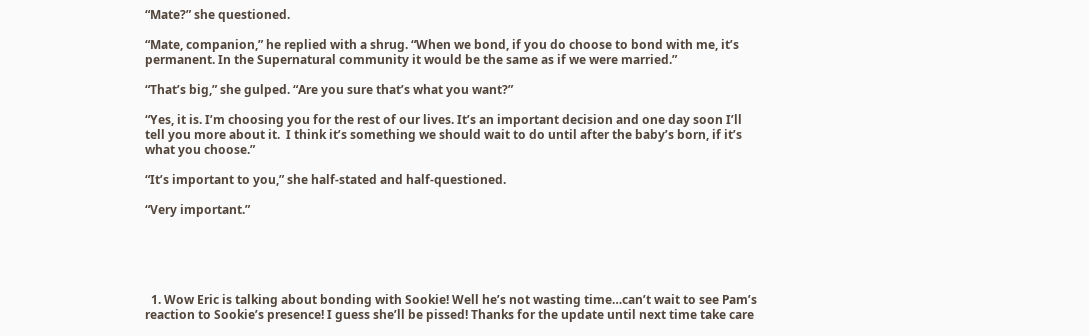“Mate?” she questioned.

“Mate, companion,” he replied with a shrug. “When we bond, if you do choose to bond with me, it’s permanent. In the Supernatural community it would be the same as if we were married.”

“That’s big,” she gulped. “Are you sure that’s what you want?”

“Yes, it is. I’m choosing you for the rest of our lives. It’s an important decision and one day soon I’ll tell you more about it.  I think it’s something we should wait to do until after the baby’s born, if it’s what you choose.”

“It’s important to you,” she half-stated and half-questioned.

“Very important.”





  1. Wow Eric is talking about bonding with Sookie! Well he’s not wasting time…can’t wait to see Pam’s reaction to Sookie’s presence! I guess she’ll be pissed! Thanks for the update until next time take care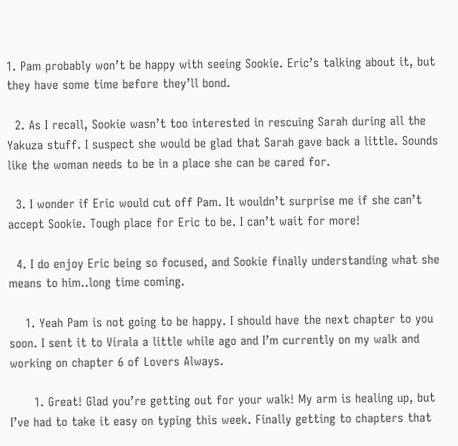1. Pam probably won’t be happy with seeing Sookie. Eric’s talking about it, but they have some time before they’ll bond.

  2. As I recall, Sookie wasn’t too interested in rescuing Sarah during all the Yakuza stuff. I suspect she would be glad that Sarah gave back a little. Sounds like the woman needs to be in a place she can be cared for.

  3. I wonder if Eric would cut off Pam. It wouldn’t surprise me if she can’t accept Sookie. Tough place for Eric to be. I can’t wait for more!

  4. I do enjoy Eric being so focused, and Sookie finally understanding what she means to him..long time coming.

    1. Yeah Pam is not going to be happy. I should have the next chapter to you soon. I sent it to Virala a little while ago and I’m currently on my walk and working on chapter 6 of Lovers Always.

      1. Great! Glad you’re getting out for your walk! My arm is healing up, but I’ve had to take it easy on typing this week. Finally getting to chapters that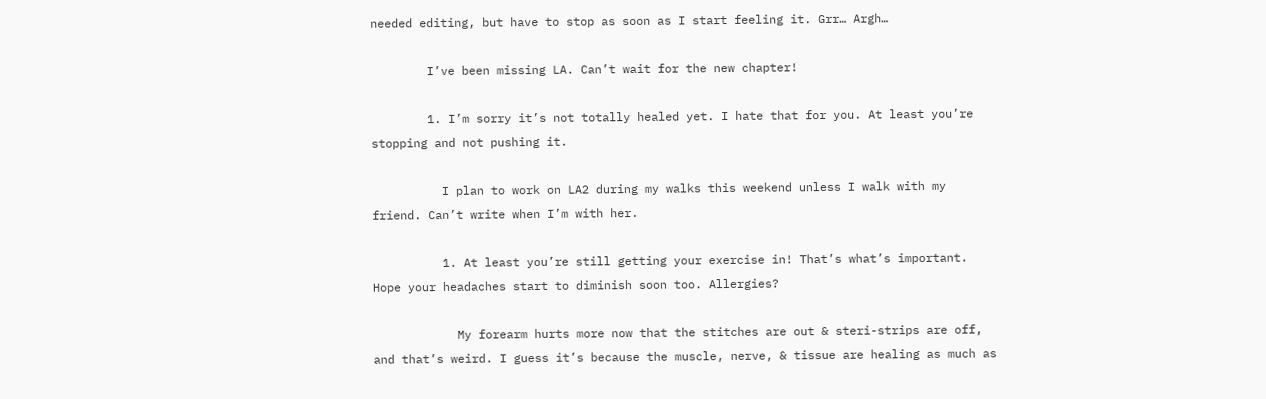needed editing, but have to stop as soon as I start feeling it. Grr… Argh…

        I’ve been missing LA. Can’t wait for the new chapter!

        1. I’m sorry it’s not totally healed yet. I hate that for you. At least you’re stopping and not pushing it.

          I plan to work on LA2 during my walks this weekend unless I walk with my friend. Can’t write when I’m with her.

          1. At least you’re still getting your exercise in! That’s what’s important. Hope your headaches start to diminish soon too. Allergies?

            My forearm hurts more now that the stitches are out & steri-strips are off, and that’s weird. I guess it’s because the muscle, nerve, & tissue are healing as much as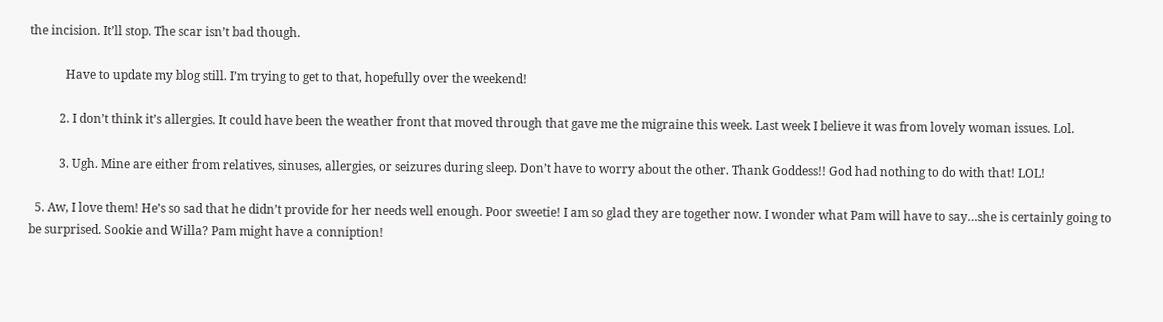the incision. It’ll stop. The scar isn’t bad though.

            Have to update my blog still. I’m trying to get to that, hopefully over the weekend!

          2. I don’t think it’s allergies. It could have been the weather front that moved through that gave me the migraine this week. Last week I believe it was from lovely woman issues. Lol.

          3. Ugh. Mine are either from relatives, sinuses, allergies, or seizures during sleep. Don’t have to worry about the other. Thank Goddess!! God had nothing to do with that! LOL!

  5. Aw, I love them! He’s so sad that he didn’t provide for her needs well enough. Poor sweetie! I am so glad they are together now. I wonder what Pam will have to say…she is certainly going to be surprised. Sookie and Willa? Pam might have a conniption!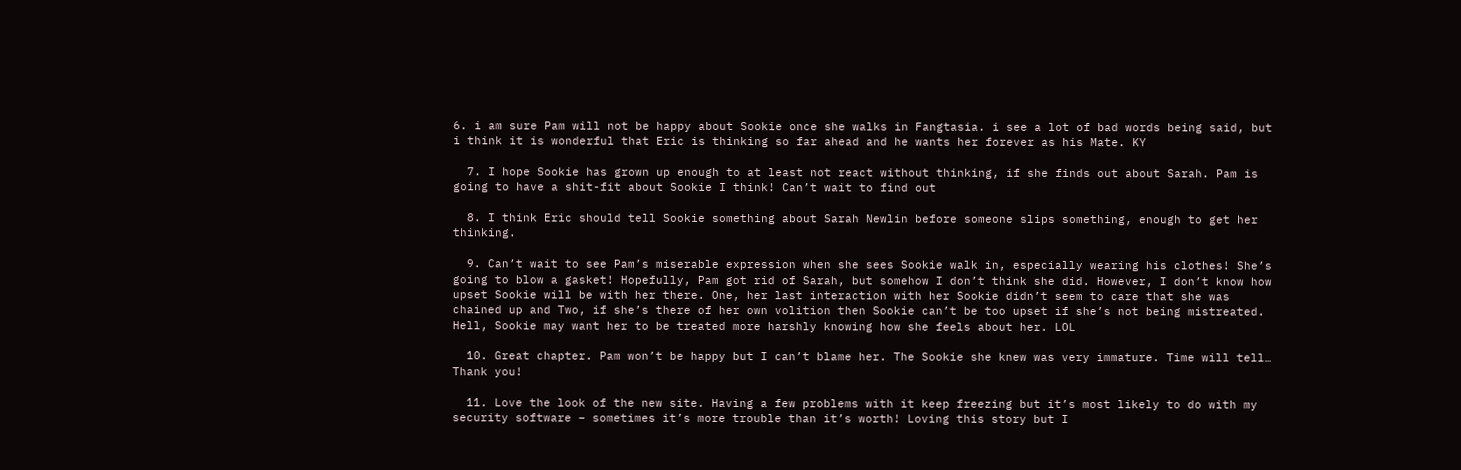6. i am sure Pam will not be happy about Sookie once she walks in Fangtasia. i see a lot of bad words being said, but i think it is wonderful that Eric is thinking so far ahead and he wants her forever as his Mate. KY

  7. I hope Sookie has grown up enough to at least not react without thinking, if she finds out about Sarah. Pam is going to have a shit-fit about Sookie I think! Can’t wait to find out

  8. I think Eric should tell Sookie something about Sarah Newlin before someone slips something, enough to get her thinking.

  9. Can’t wait to see Pam’s miserable expression when she sees Sookie walk in, especially wearing his clothes! She’s going to blow a gasket! Hopefully, Pam got rid of Sarah, but somehow I don’t think she did. However, I don’t know how upset Sookie will be with her there. One, her last interaction with her Sookie didn’t seem to care that she was chained up and Two, if she’s there of her own volition then Sookie can’t be too upset if she’s not being mistreated. Hell, Sookie may want her to be treated more harshly knowing how she feels about her. LOL

  10. Great chapter. Pam won’t be happy but I can’t blame her. The Sookie she knew was very immature. Time will tell… Thank you!

  11. Love the look of the new site. Having a few problems with it keep freezing but it’s most likely to do with my security software – sometimes it’s more trouble than it’s worth! Loving this story but I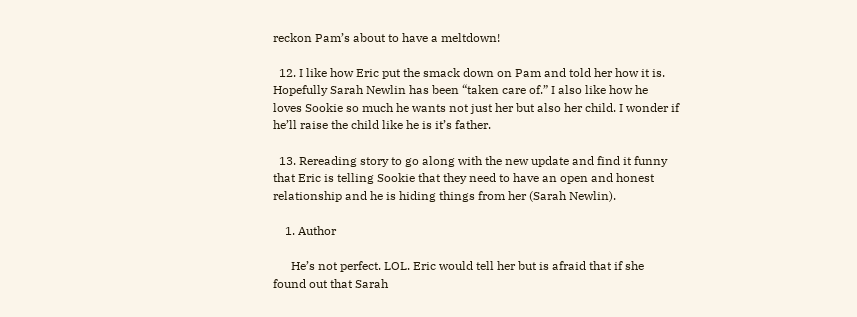reckon Pam’s about to have a meltdown!

  12. I like how Eric put the smack down on Pam and told her how it is. Hopefully Sarah Newlin has been “taken care of.” I also like how he loves Sookie so much he wants not just her but also her child. I wonder if he’ll raise the child like he is it’s father.

  13. Rereading story to go along with the new update and find it funny that Eric is telling Sookie that they need to have an open and honest relationship and he is hiding things from her (Sarah Newlin).

    1. Author

      He’s not perfect. LOL. Eric would tell her but is afraid that if she found out that Sarah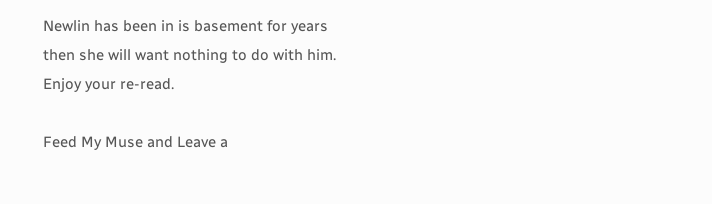Newlin has been in is basement for years then she will want nothing to do with him. Enjoy your re-read.

Feed My Muse and Leave a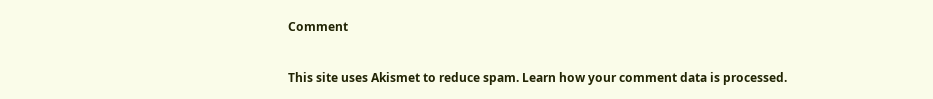Comment

This site uses Akismet to reduce spam. Learn how your comment data is processed.